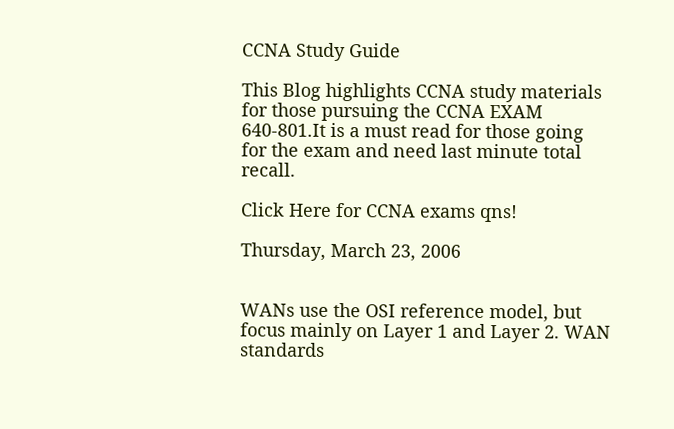CCNA Study Guide

This Blog highlights CCNA study materials for those pursuing the CCNA EXAM 640-801.It is a must read for those going for the exam and need last minute total recall.

Click Here for CCNA exams qns!

Thursday, March 23, 2006


WANs use the OSI reference model, but focus mainly on Layer 1 and Layer 2. WAN standards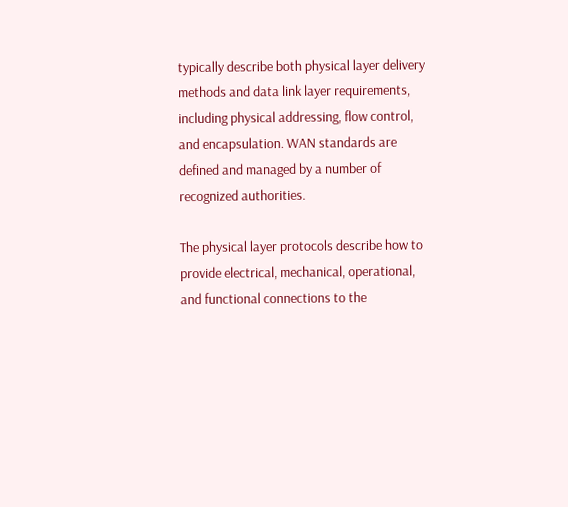typically describe both physical layer delivery methods and data link layer requirements, including physical addressing, flow control, and encapsulation. WAN standards are defined and managed by a number of recognized authorities.

The physical layer protocols describe how to provide electrical, mechanical, operational, and functional connections to the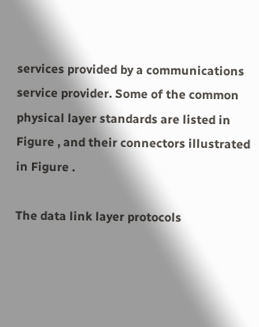services provided by a communications service provider. Some of the common physical layer standards are listed in Figure , and their connectors illustrated in Figure .

The data link layer protocols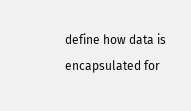define how data is encapsulated for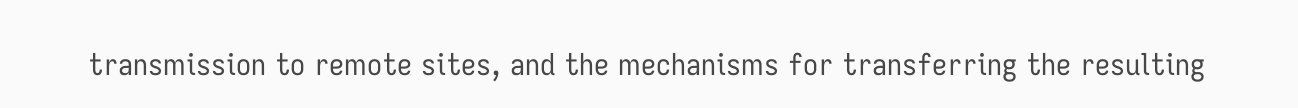transmission to remote sites, and the mechanisms for transferring the resulting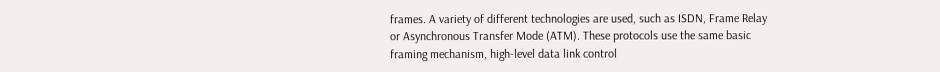frames. A variety of different technologies are used, such as ISDN, Frame Relay or Asynchronous Transfer Mode (ATM). These protocols use the same basic framing mechanism, high-level data link control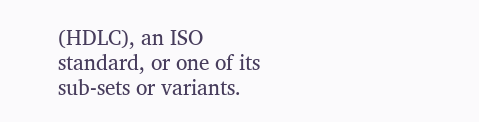(HDLC), an ISO standard, or one of its sub-sets or variants.